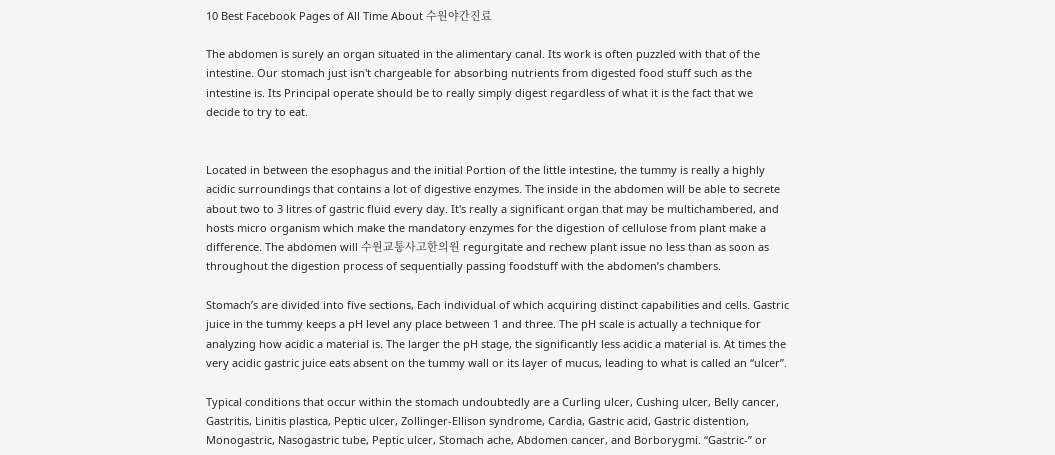10 Best Facebook Pages of All Time About 수원야간진료

The abdomen is surely an organ situated in the alimentary canal. Its work is often puzzled with that of the intestine. Our stomach just isn't chargeable for absorbing nutrients from digested food stuff such as the intestine is. Its Principal operate should be to really simply digest regardless of what it is the fact that we decide to try to eat.


Located in between the esophagus and the initial Portion of the little intestine, the tummy is really a highly acidic surroundings that contains a lot of digestive enzymes. The inside in the abdomen will be able to secrete about two to 3 litres of gastric fluid every day. It's really a significant organ that may be multichambered, and hosts micro organism which make the mandatory enzymes for the digestion of cellulose from plant make a difference. The abdomen will 수원교통사고한의원 regurgitate and rechew plant issue no less than as soon as throughout the digestion process of sequentially passing foodstuff with the abdomen’s chambers.

Stomach’s are divided into five sections, Each individual of which acquiring distinct capabilities and cells. Gastric juice in the tummy keeps a pH level any place between 1 and three. The pH scale is actually a technique for analyzing how acidic a material is. The larger the pH stage, the significantly less acidic a material is. At times the very acidic gastric juice eats absent on the tummy wall or its layer of mucus, leading to what is called an “ulcer”.

Typical conditions that occur within the stomach undoubtedly are a Curling ulcer, Cushing ulcer, Belly cancer, Gastritis, Linitis plastica, Peptic ulcer, Zollinger-Ellison syndrome, Cardia, Gastric acid, Gastric distention, Monogastric, Nasogastric tube, Peptic ulcer, Stomach ache, Abdomen cancer, and Borborygmi. “Gastric-” or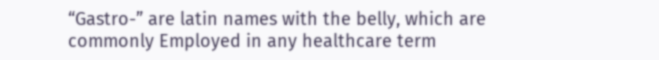“Gastro-” are latin names with the belly, which are commonly Employed in any healthcare term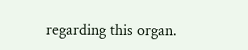regarding this organ.